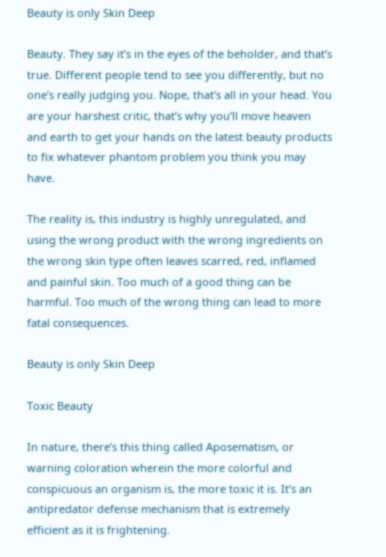Beauty is only Skin Deep

Beauty. They say it’s in the eyes of the beholder, and that’s true. Different people tend to see you differently, but no one’s really judging you. Nope, that’s all in your head. You are your harshest critic, that’s why you’ll move heaven and earth to get your hands on the latest beauty products to fix whatever phantom problem you think you may have.

The reality is, this industry is highly unregulated, and using the wrong product with the wrong ingredients on the wrong skin type often leaves scarred, red, inflamed and painful skin. Too much of a good thing can be harmful. Too much of the wrong thing can lead to more fatal consequences.

Beauty is only Skin Deep

Toxic Beauty

In nature, there’s this thing called Aposematism, or warning coloration wherein the more colorful and conspicuous an organism is, the more toxic it is. It’s an antipredator defense mechanism that is extremely efficient as it is frightening.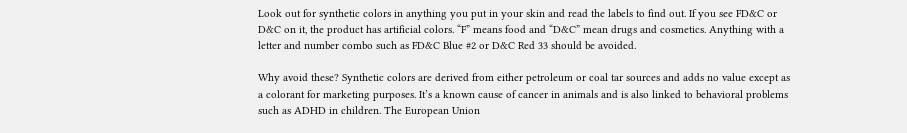Look out for synthetic colors in anything you put in your skin and read the labels to find out. If you see FD&C or D&C on it, the product has artificial colors. “F” means food and “D&C” mean drugs and cosmetics. Anything with a letter and number combo such as FD&C Blue #2 or D&C Red 33 should be avoided.

Why avoid these? Synthetic colors are derived from either petroleum or coal tar sources and adds no value except as a colorant for marketing purposes. It’s a known cause of cancer in animals and is also linked to behavioral problems such as ADHD in children. The European Union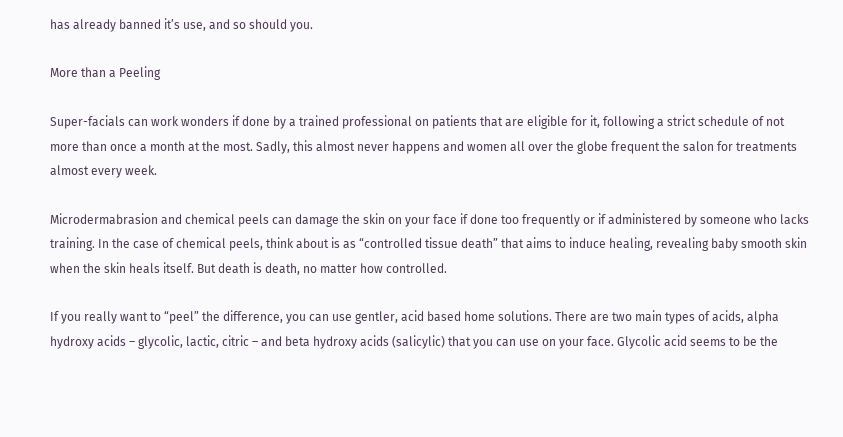has already banned it’s use, and so should you.

More than a Peeling

Super-facials can work wonders if done by a trained professional on patients that are eligible for it, following a strict schedule of not more than once a month at the most. Sadly, this almost never happens and women all over the globe frequent the salon for treatments almost every week.

Microdermabrasion and chemical peels can damage the skin on your face if done too frequently or if administered by someone who lacks training. In the case of chemical peels, think about is as “controlled tissue death” that aims to induce healing, revealing baby smooth skin when the skin heals itself. But death is death, no matter how controlled.

If you really want to “peel” the difference, you can use gentler, acid based home solutions. There are two main types of acids, alpha hydroxy acids – glycolic, lactic, citric – and beta hydroxy acids (salicylic) that you can use on your face. Glycolic acid seems to be the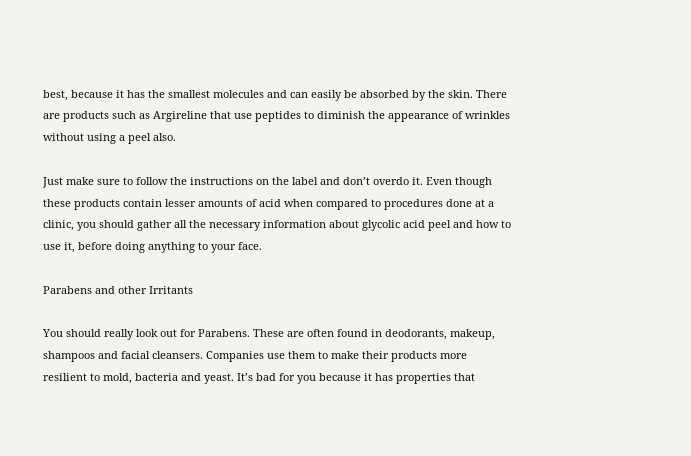best, because it has the smallest molecules and can easily be absorbed by the skin. There are products such as Argireline that use peptides to diminish the appearance of wrinkles without using a peel also.

Just make sure to follow the instructions on the label and don’t overdo it. Even though these products contain lesser amounts of acid when compared to procedures done at a clinic, you should gather all the necessary information about glycolic acid peel and how to use it, before doing anything to your face.

Parabens and other Irritants

You should really look out for Parabens. These are often found in deodorants, makeup, shampoos and facial cleansers. Companies use them to make their products more resilient to mold, bacteria and yeast. It’s bad for you because it has properties that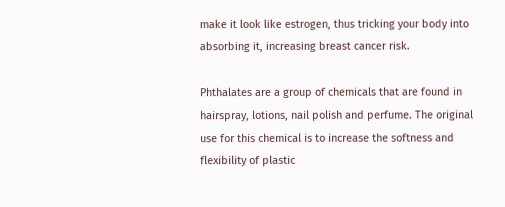make it look like estrogen, thus tricking your body into absorbing it, increasing breast cancer risk.

Phthalates are a group of chemicals that are found in hairspray, lotions, nail polish and perfume. The original use for this chemical is to increase the softness and flexibility of plastic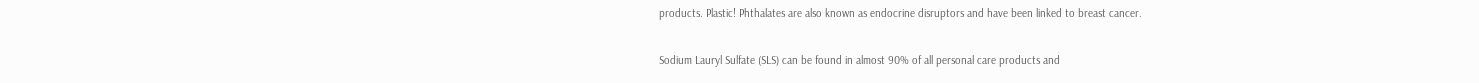products. Plastic! Phthalates are also known as endocrine disruptors and have been linked to breast cancer.

Sodium Lauryl Sulfate (SLS) can be found in almost 90% of all personal care products and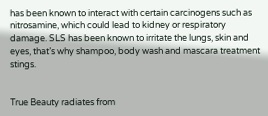has been known to interact with certain carcinogens such as nitrosamine, which could lead to kidney or respiratory damage. SLS has been known to irritate the lungs, skin and eyes, that’s why shampoo, body wash and mascara treatment stings.


True Beauty radiates from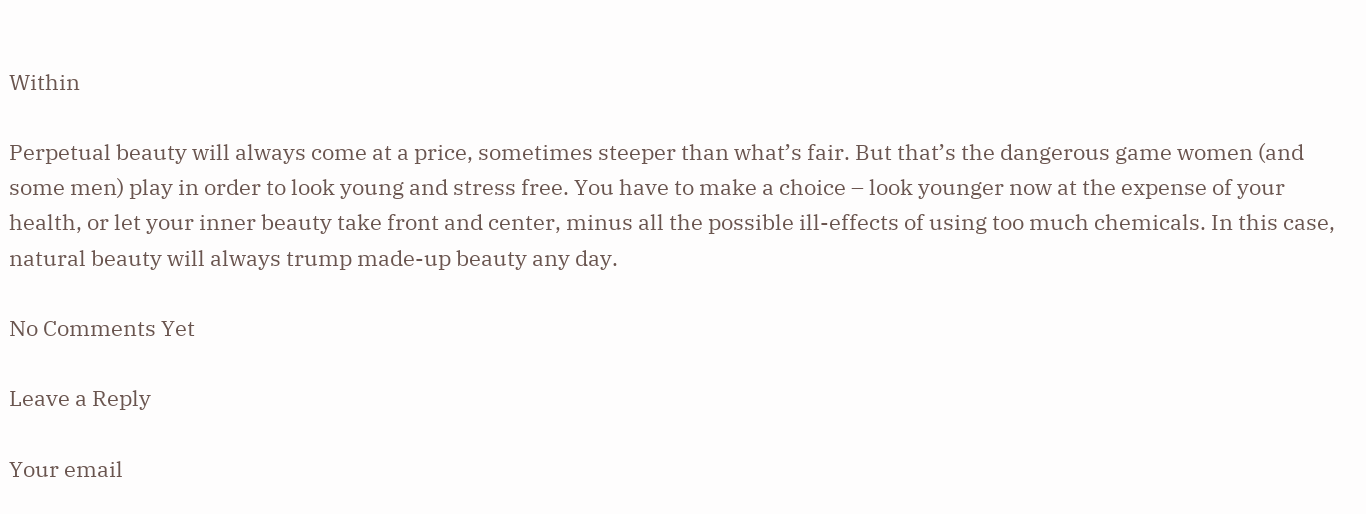Within

Perpetual beauty will always come at a price, sometimes steeper than what’s fair. But that’s the dangerous game women (and some men) play in order to look young and stress free. You have to make a choice – look younger now at the expense of your health, or let your inner beauty take front and center, minus all the possible ill-effects of using too much chemicals. In this case, natural beauty will always trump made-up beauty any day.

No Comments Yet

Leave a Reply

Your email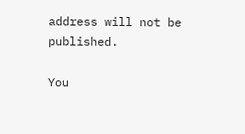address will not be published.

You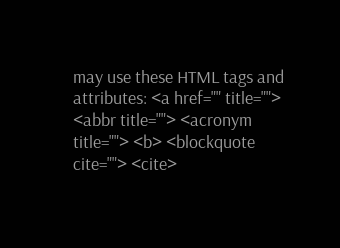may use these HTML tags and attributes: <a href="" title=""> <abbr title=""> <acronym title=""> <b> <blockquote cite=""> <cite>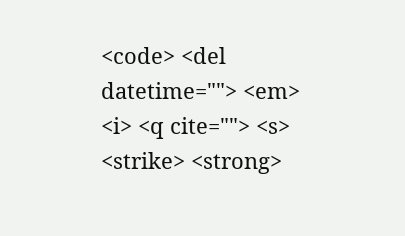<code> <del datetime=""> <em> <i> <q cite=""> <s> <strike> <strong>